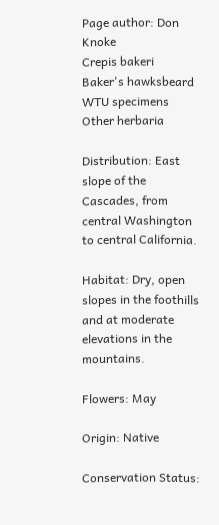Page author: Don Knoke
Crepis bakeri
Baker's hawksbeard
WTU specimens
Other herbaria

Distribution: East slope of the Cascades, from central Washington to central California.

Habitat: Dry, open slopes in the foothills and at moderate elevations in the mountains.

Flowers: May

Origin: Native

Conservation Status: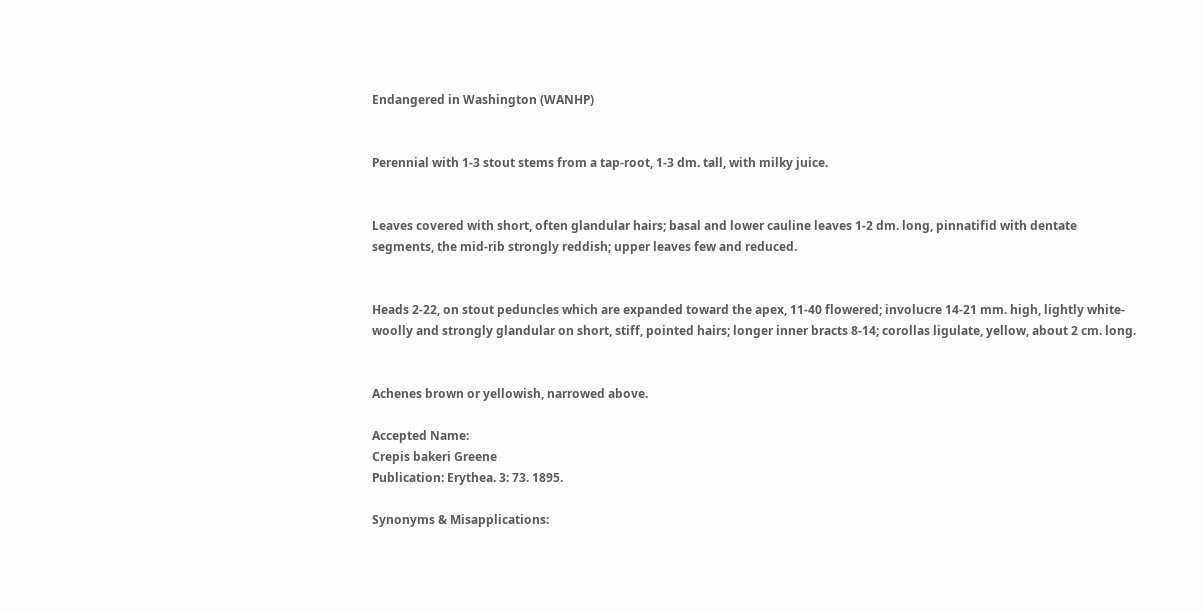Endangered in Washington (WANHP)


Perennial with 1-3 stout stems from a tap-root, 1-3 dm. tall, with milky juice.


Leaves covered with short, often glandular hairs; basal and lower cauline leaves 1-2 dm. long, pinnatifid with dentate segments, the mid-rib strongly reddish; upper leaves few and reduced.


Heads 2-22, on stout peduncles which are expanded toward the apex, 11-40 flowered; involucre 14-21 mm. high, lightly white-woolly and strongly glandular on short, stiff, pointed hairs; longer inner bracts 8-14; corollas ligulate, yellow, about 2 cm. long.


Achenes brown or yellowish, narrowed above.

Accepted Name:
Crepis bakeri Greene
Publication: Erythea. 3: 73. 1895.

Synonyms & Misapplications: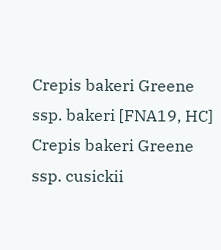Crepis bakeri Greene ssp. bakeri [FNA19, HC]
Crepis bakeri Greene ssp. cusickii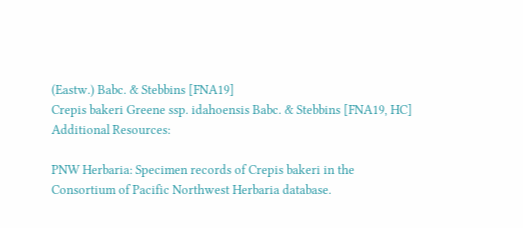(Eastw.) Babc. & Stebbins [FNA19]
Crepis bakeri Greene ssp. idahoensis Babc. & Stebbins [FNA19, HC]
Additional Resources:

PNW Herbaria: Specimen records of Crepis bakeri in the Consortium of Pacific Northwest Herbaria database.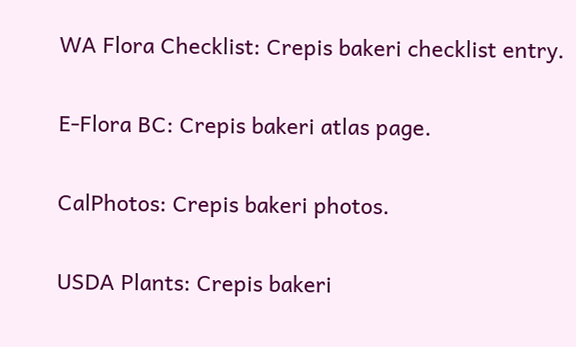WA Flora Checklist: Crepis bakeri checklist entry.

E-Flora BC: Crepis bakeri atlas page.

CalPhotos: Crepis bakeri photos.

USDA Plants: Crepis bakeri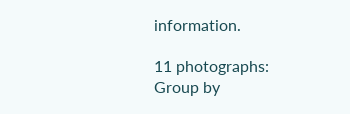information.

11 photographs:
Group by